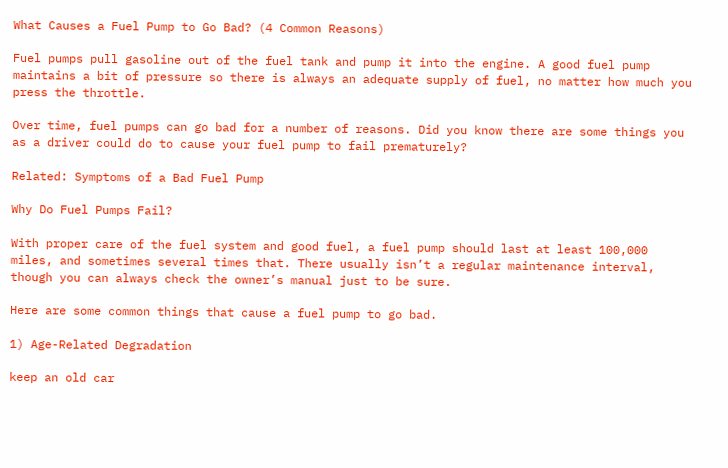What Causes a Fuel Pump to Go Bad? (4 Common Reasons)

Fuel pumps pull gasoline out of the fuel tank and pump it into the engine. A good fuel pump maintains a bit of pressure so there is always an adequate supply of fuel, no matter how much you press the throttle.

Over time, fuel pumps can go bad for a number of reasons. Did you know there are some things you as a driver could do to cause your fuel pump to fail prematurely?

Related: Symptoms of a Bad Fuel Pump

Why Do Fuel Pumps Fail?

With proper care of the fuel system and good fuel, a fuel pump should last at least 100,000 miles, and sometimes several times that. There usually isn’t a regular maintenance interval, though you can always check the owner’s manual just to be sure.

Here are some common things that cause a fuel pump to go bad.

1) Age-Related Degradation

keep an old car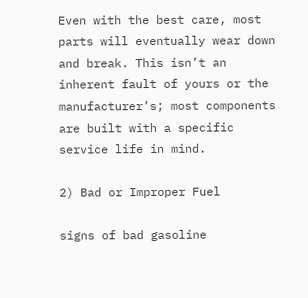Even with the best care, most parts will eventually wear down and break. This isn’t an inherent fault of yours or the manufacturer’s; most components are built with a specific service life in mind.

2) Bad or Improper Fuel

signs of bad gasoline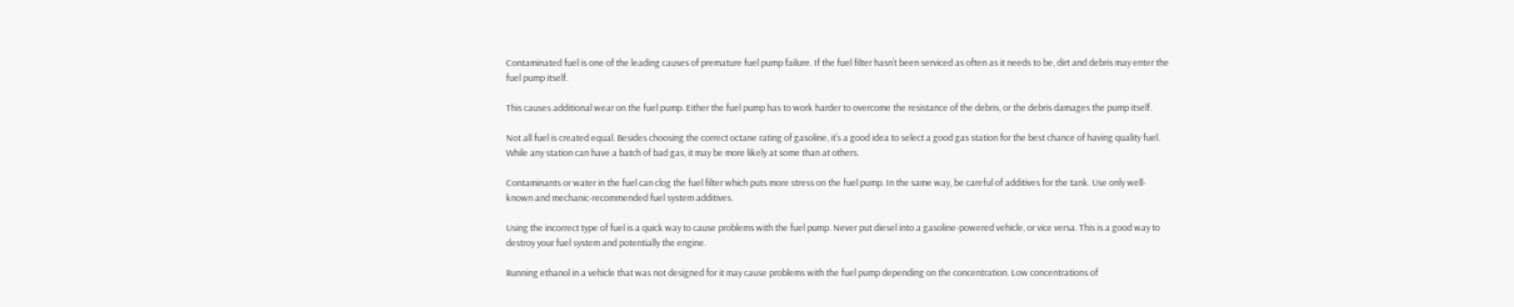Contaminated fuel is one of the leading causes of premature fuel pump failure. If the fuel filter hasn’t been serviced as often as it needs to be, dirt and debris may enter the fuel pump itself.

This causes additional wear on the fuel pump. Either the fuel pump has to work harder to overcome the resistance of the debris, or the debris damages the pump itself.

Not all fuel is created equal. Besides choosing the correct octane rating of gasoline, it’s a good idea to select a good gas station for the best chance of having quality fuel. While any station can have a batch of bad gas, it may be more likely at some than at others.

Contaminants or water in the fuel can clog the fuel filter which puts more stress on the fuel pump. In the same way, be careful of additives for the tank. Use only well-known and mechanic-recommended fuel system additives.

Using the incorrect type of fuel is a quick way to cause problems with the fuel pump. Never put diesel into a gasoline-powered vehicle, or vice versa. This is a good way to destroy your fuel system and potentially the engine.

Running ethanol in a vehicle that was not designed for it may cause problems with the fuel pump depending on the concentration. Low concentrations of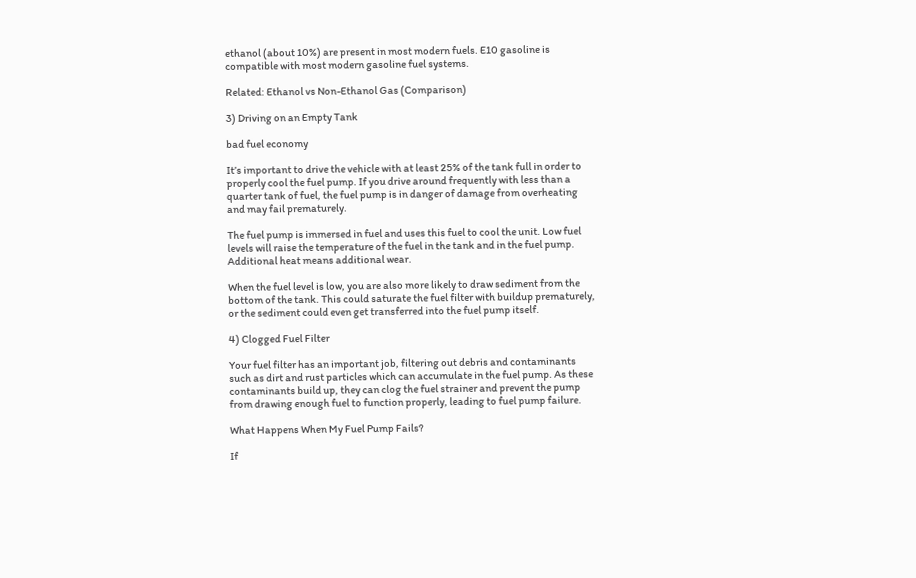ethanol (about 10%) are present in most modern fuels. E10 gasoline is compatible with most modern gasoline fuel systems.

Related: Ethanol vs Non-Ethanol Gas (Comparison)

3) Driving on an Empty Tank

bad fuel economy

It’s important to drive the vehicle with at least 25% of the tank full in order to properly cool the fuel pump. If you drive around frequently with less than a quarter tank of fuel, the fuel pump is in danger of damage from overheating and may fail prematurely.

The fuel pump is immersed in fuel and uses this fuel to cool the unit. Low fuel levels will raise the temperature of the fuel in the tank and in the fuel pump. Additional heat means additional wear.

When the fuel level is low, you are also more likely to draw sediment from the bottom of the tank. This could saturate the fuel filter with buildup prematurely, or the sediment could even get transferred into the fuel pump itself.

4) Clogged Fuel Filter

Your fuel filter has an important job, filtering out debris and contaminants such as dirt and rust particles which can accumulate in the fuel pump. As these contaminants build up, they can clog the fuel strainer and prevent the pump from drawing enough fuel to function properly, leading to fuel pump failure.

What Happens When My Fuel Pump Fails?

If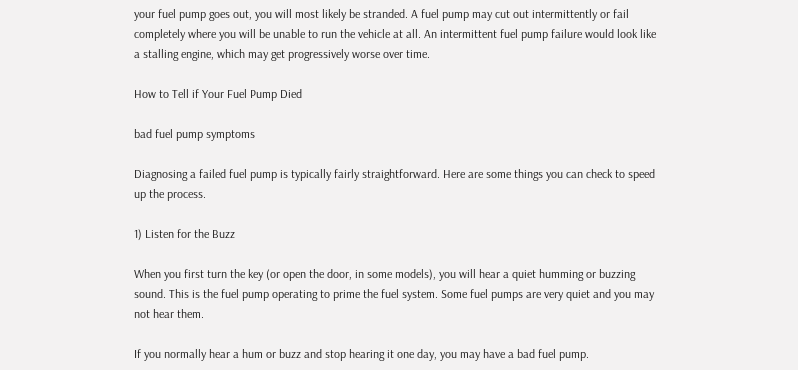your fuel pump goes out, you will most likely be stranded. A fuel pump may cut out intermittently or fail completely where you will be unable to run the vehicle at all. An intermittent fuel pump failure would look like a stalling engine, which may get progressively worse over time.

How to Tell if Your Fuel Pump Died

bad fuel pump symptoms

Diagnosing a failed fuel pump is typically fairly straightforward. Here are some things you can check to speed up the process.

1) Listen for the Buzz

When you first turn the key (or open the door, in some models), you will hear a quiet humming or buzzing sound. This is the fuel pump operating to prime the fuel system. Some fuel pumps are very quiet and you may not hear them.

If you normally hear a hum or buzz and stop hearing it one day, you may have a bad fuel pump.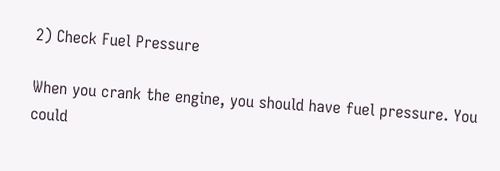2) Check Fuel Pressure

When you crank the engine, you should have fuel pressure. You could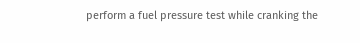perform a fuel pressure test while cranking the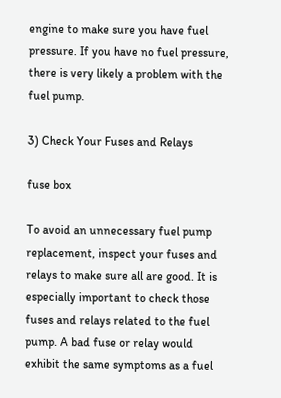engine to make sure you have fuel pressure. If you have no fuel pressure, there is very likely a problem with the fuel pump.

3) Check Your Fuses and Relays

fuse box

To avoid an unnecessary fuel pump replacement, inspect your fuses and relays to make sure all are good. It is especially important to check those fuses and relays related to the fuel pump. A bad fuse or relay would exhibit the same symptoms as a fuel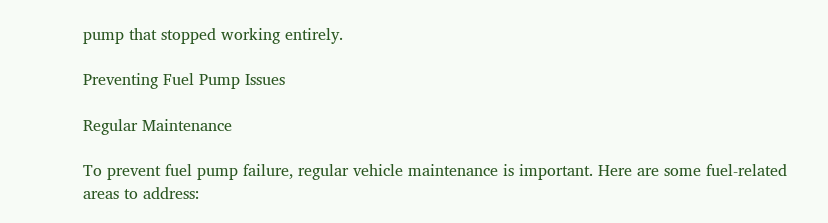pump that stopped working entirely.

Preventing Fuel Pump Issues

Regular Maintenance

To prevent fuel pump failure, regular vehicle maintenance is important. Here are some fuel-related areas to address: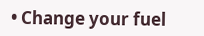• Change your fuel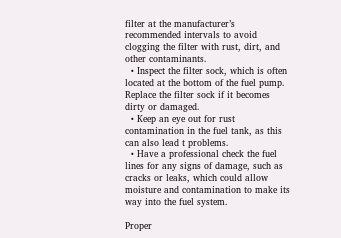filter at the manufacturer’s recommended intervals to avoid clogging the filter with rust, dirt, and other contaminants.
  • Inspect the filter sock, which is often located at the bottom of the fuel pump. Replace the filter sock if it becomes dirty or damaged.
  • Keep an eye out for rust contamination in the fuel tank, as this can also lead t problems.
  • Have a professional check the fuel lines for any signs of damage, such as cracks or leaks, which could allow moisture and contamination to make its way into the fuel system.

Proper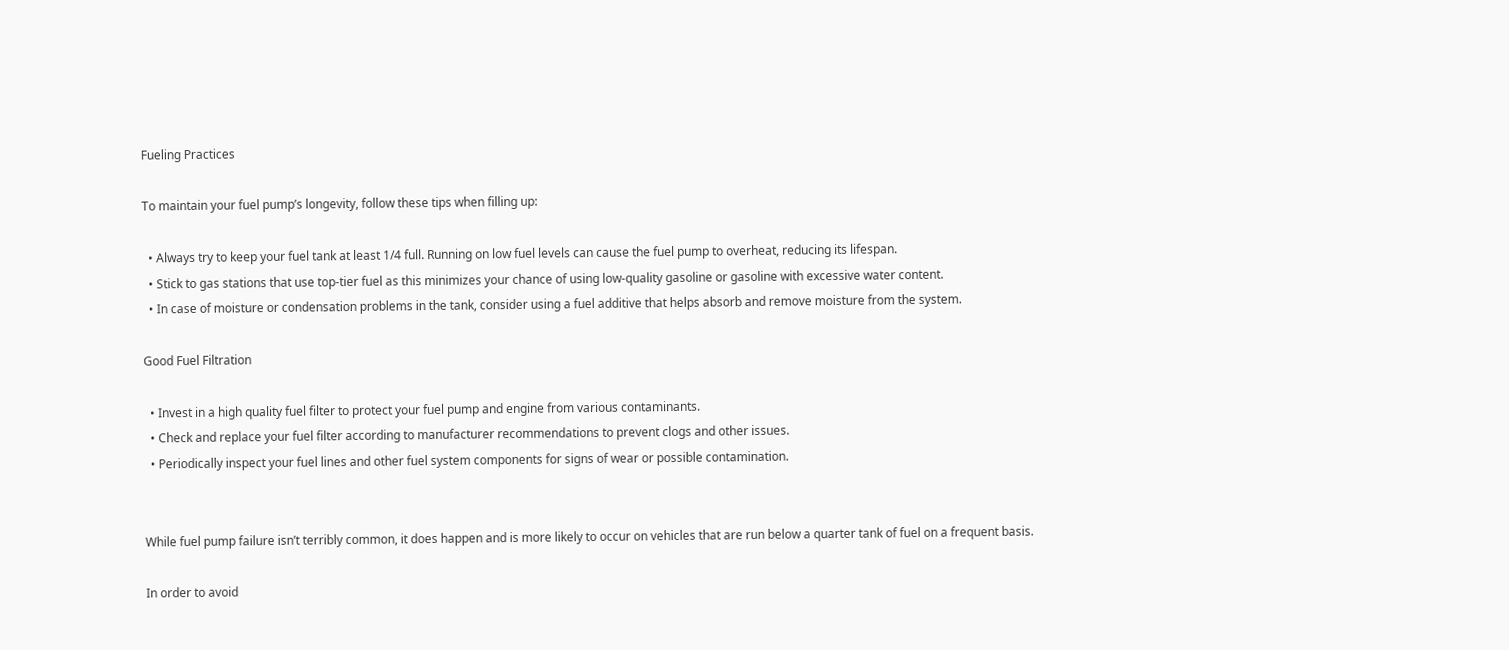Fueling Practices

To maintain your fuel pump’s longevity, follow these tips when filling up:

  • Always try to keep your fuel tank at least 1/4 full. Running on low fuel levels can cause the fuel pump to overheat, reducing its lifespan.
  • Stick to gas stations that use top-tier fuel as this minimizes your chance of using low-quality gasoline or gasoline with excessive water content.
  • In case of moisture or condensation problems in the tank, consider using a fuel additive that helps absorb and remove moisture from the system.

Good Fuel Filtration

  • Invest in a high quality fuel filter to protect your fuel pump and engine from various contaminants.
  • Check and replace your fuel filter according to manufacturer recommendations to prevent clogs and other issues.
  • Periodically inspect your fuel lines and other fuel system components for signs of wear or possible contamination.


While fuel pump failure isn’t terribly common, it does happen and is more likely to occur on vehicles that are run below a quarter tank of fuel on a frequent basis.

In order to avoid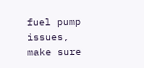fuel pump issues, make sure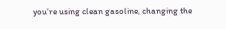you’re using clean gasoline, changing the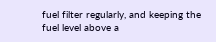fuel filter regularly, and keeping the fuel level above a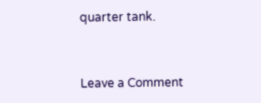quarter tank.


Leave a Comment